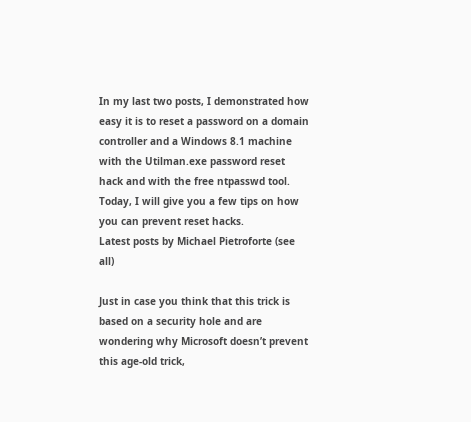In my last two posts, I demonstrated how easy it is to reset a password on a domain controller and a Windows 8.1 machine with the Utilman.exe password reset hack and with the free ntpasswd tool. Today, I will give you a few tips on how you can prevent reset hacks.
Latest posts by Michael Pietroforte (see all)

Just in case you think that this trick is based on a security hole and are wondering why Microsoft doesn’t prevent this age-old trick,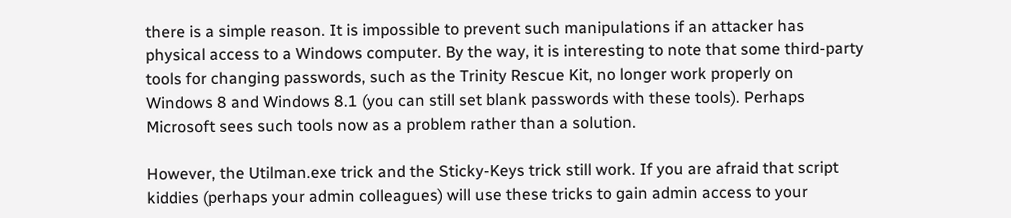there is a simple reason. It is impossible to prevent such manipulations if an attacker has physical access to a Windows computer. By the way, it is interesting to note that some third-party tools for changing passwords, such as the Trinity Rescue Kit, no longer work properly on Windows 8 and Windows 8.1 (you can still set blank passwords with these tools). Perhaps Microsoft sees such tools now as a problem rather than a solution.

However, the Utilman.exe trick and the Sticky-Keys trick still work. If you are afraid that script kiddies (perhaps your admin colleagues) will use these tricks to gain admin access to your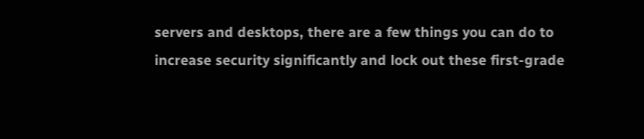servers and desktops, there are a few things you can do to increase security significantly and lock out these first-grade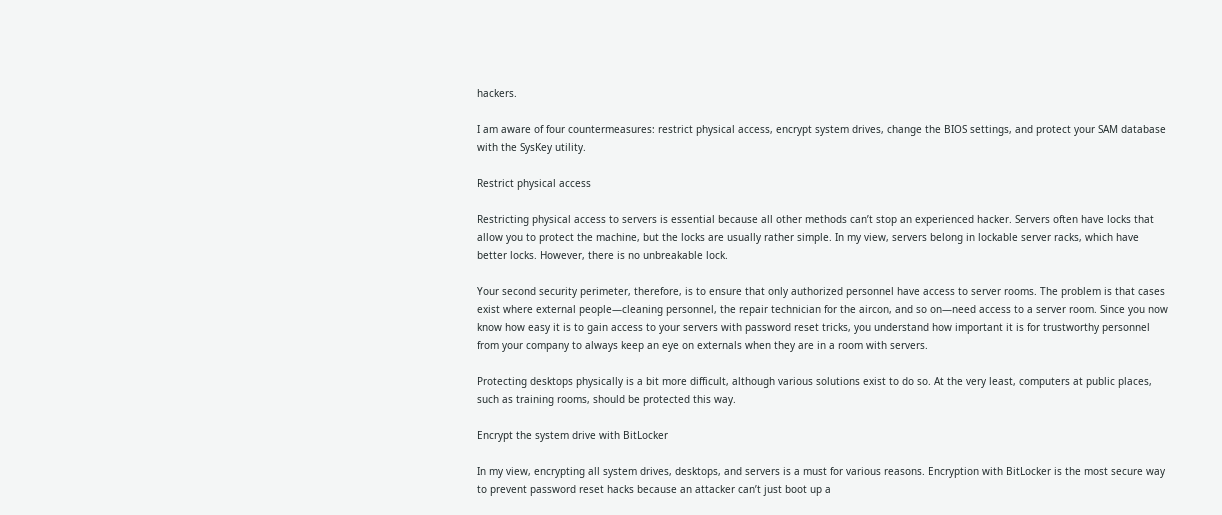hackers.

I am aware of four countermeasures: restrict physical access, encrypt system drives, change the BIOS settings, and protect your SAM database with the SysKey utility.

Restrict physical access

Restricting physical access to servers is essential because all other methods can’t stop an experienced hacker. Servers often have locks that allow you to protect the machine, but the locks are usually rather simple. In my view, servers belong in lockable server racks, which have better locks. However, there is no unbreakable lock.

Your second security perimeter, therefore, is to ensure that only authorized personnel have access to server rooms. The problem is that cases exist where external people—cleaning personnel, the repair technician for the aircon, and so on—need access to a server room. Since you now know how easy it is to gain access to your servers with password reset tricks, you understand how important it is for trustworthy personnel from your company to always keep an eye on externals when they are in a room with servers.

Protecting desktops physically is a bit more difficult, although various solutions exist to do so. At the very least, computers at public places, such as training rooms, should be protected this way.

Encrypt the system drive with BitLocker

In my view, encrypting all system drives, desktops, and servers is a must for various reasons. Encryption with BitLocker is the most secure way to prevent password reset hacks because an attacker can’t just boot up a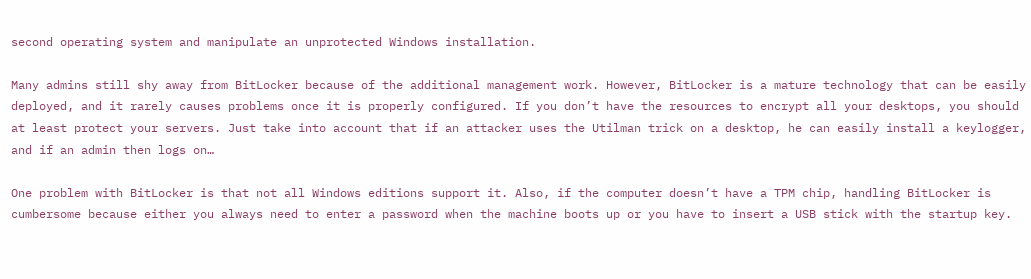second operating system and manipulate an unprotected Windows installation.

Many admins still shy away from BitLocker because of the additional management work. However, BitLocker is a mature technology that can be easily deployed, and it rarely causes problems once it is properly configured. If you don’t have the resources to encrypt all your desktops, you should at least protect your servers. Just take into account that if an attacker uses the Utilman trick on a desktop, he can easily install a keylogger, and if an admin then logs on…

One problem with BitLocker is that not all Windows editions support it. Also, if the computer doesn’t have a TPM chip, handling BitLocker is cumbersome because either you always need to enter a password when the machine boots up or you have to insert a USB stick with the startup key.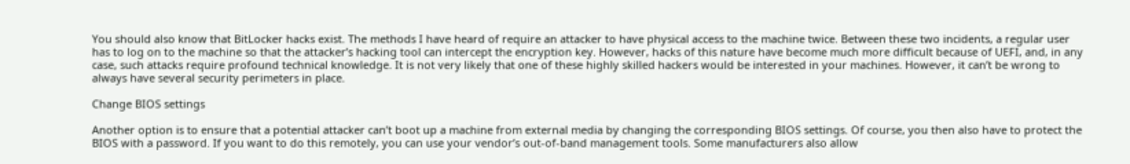You should also know that BitLocker hacks exist. The methods I have heard of require an attacker to have physical access to the machine twice. Between these two incidents, a regular user has to log on to the machine so that the attacker’s hacking tool can intercept the encryption key. However, hacks of this nature have become much more difficult because of UEFI, and, in any case, such attacks require profound technical knowledge. It is not very likely that one of these highly skilled hackers would be interested in your machines. However, it can’t be wrong to always have several security perimeters in place.

Change BIOS settings

Another option is to ensure that a potential attacker can’t boot up a machine from external media by changing the corresponding BIOS settings. Of course, you then also have to protect the BIOS with a password. If you want to do this remotely, you can use your vendor’s out-of-band management tools. Some manufacturers also allow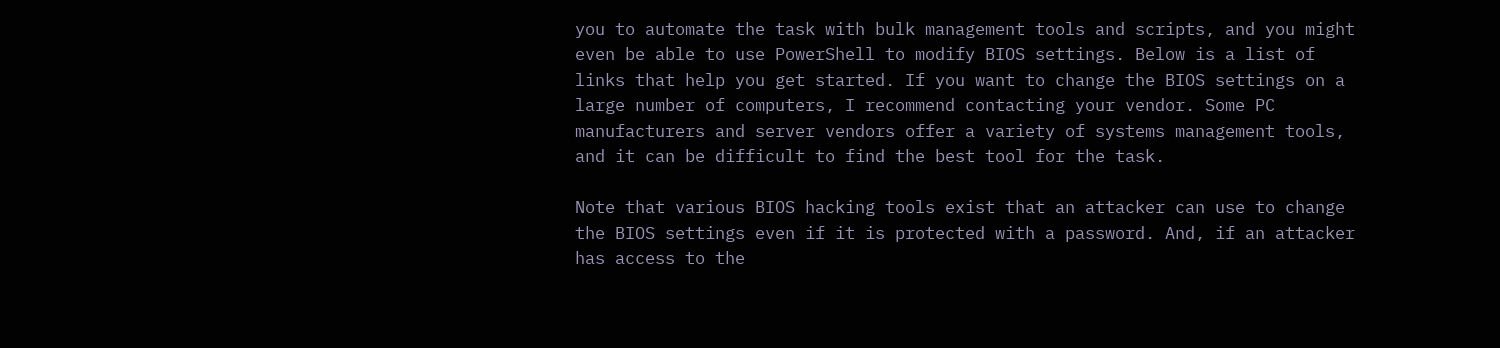you to automate the task with bulk management tools and scripts, and you might even be able to use PowerShell to modify BIOS settings. Below is a list of links that help you get started. If you want to change the BIOS settings on a large number of computers, I recommend contacting your vendor. Some PC manufacturers and server vendors offer a variety of systems management tools, and it can be difficult to find the best tool for the task.

Note that various BIOS hacking tools exist that an attacker can use to change the BIOS settings even if it is protected with a password. And, if an attacker has access to the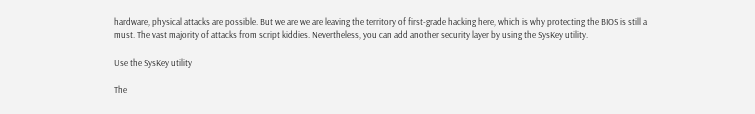hardware, physical attacks are possible. But we are we are leaving the territory of first-grade hacking here, which is why protecting the BIOS is still a must. The vast majority of attacks from script kiddies. Nevertheless, you can add another security layer by using the SysKey utility.

Use the SysKey utility

The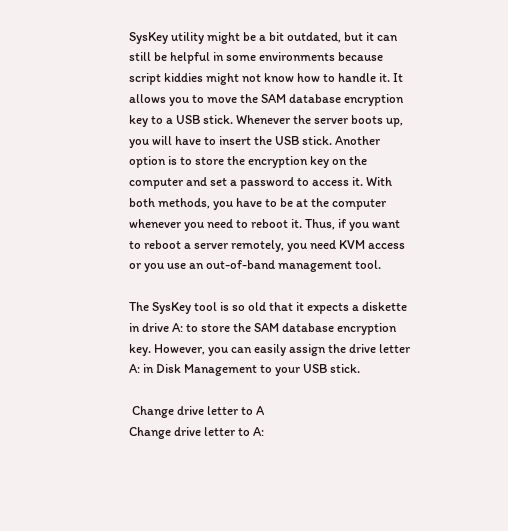SysKey utility might be a bit outdated, but it can still be helpful in some environments because script kiddies might not know how to handle it. It allows you to move the SAM database encryption key to a USB stick. Whenever the server boots up, you will have to insert the USB stick. Another option is to store the encryption key on the computer and set a password to access it. With both methods, you have to be at the computer whenever you need to reboot it. Thus, if you want to reboot a server remotely, you need KVM access or you use an out-of-band management tool.

The SysKey tool is so old that it expects a diskette in drive A: to store the SAM database encryption key. However, you can easily assign the drive letter A: in Disk Management to your USB stick.

 Change drive letter to A
Change drive letter to A: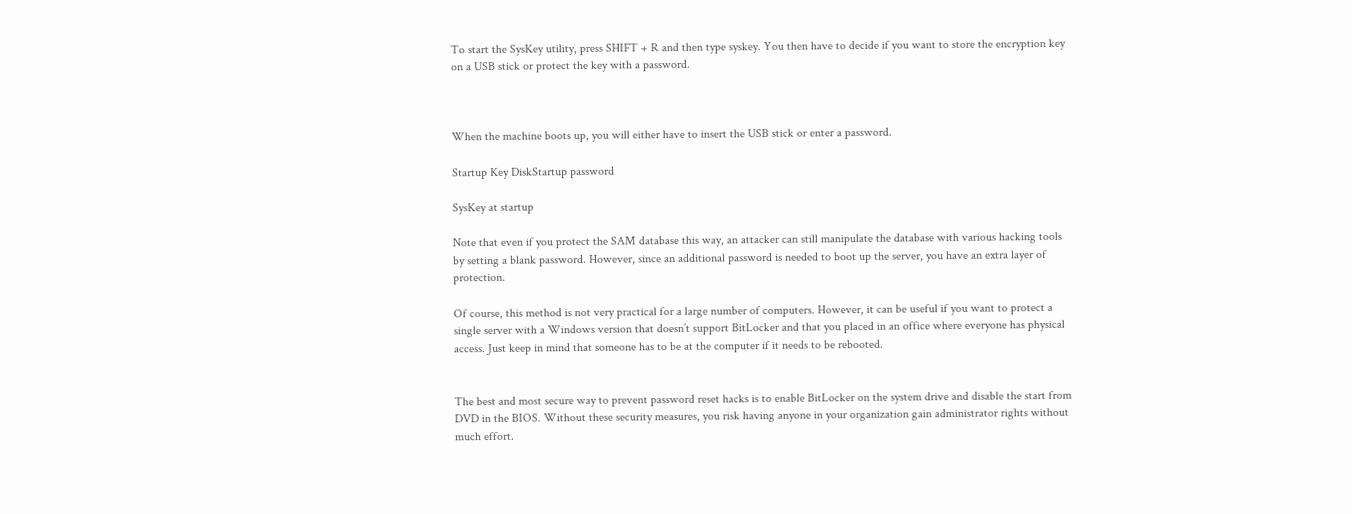To start the SysKey utility, press SHIFT + R and then type syskey. You then have to decide if you want to store the encryption key on a USB stick or protect the key with a password.



When the machine boots up, you will either have to insert the USB stick or enter a password.

Startup Key DiskStartup password

SysKey at startup

Note that even if you protect the SAM database this way, an attacker can still manipulate the database with various hacking tools by setting a blank password. However, since an additional password is needed to boot up the server, you have an extra layer of protection.

Of course, this method is not very practical for a large number of computers. However, it can be useful if you want to protect a single server with a Windows version that doesn’t support BitLocker and that you placed in an office where everyone has physical access. Just keep in mind that someone has to be at the computer if it needs to be rebooted.


The best and most secure way to prevent password reset hacks is to enable BitLocker on the system drive and disable the start from DVD in the BIOS. Without these security measures, you risk having anyone in your organization gain administrator rights without much effort.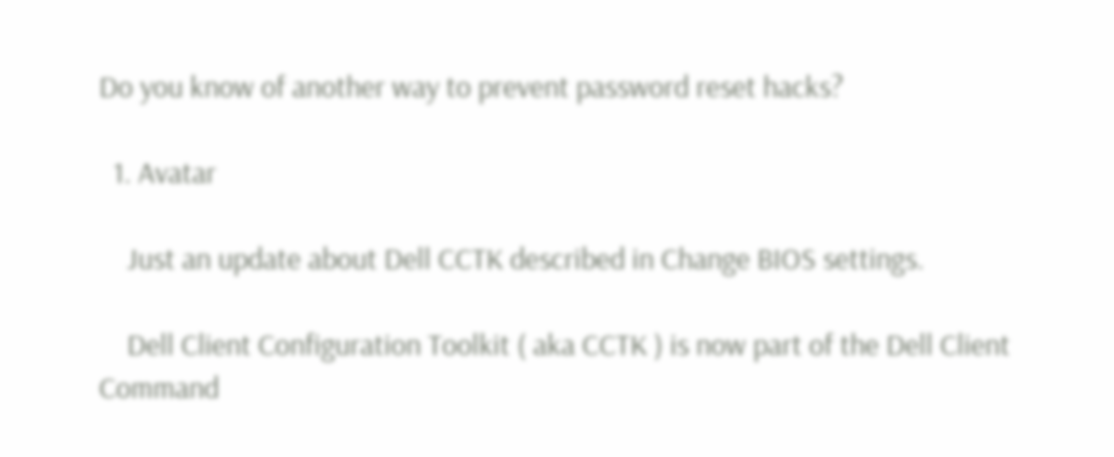Do you know of another way to prevent password reset hacks?

  1. Avatar

    Just an update about Dell CCTK described in Change BIOS settings.

    Dell Client Configuration Toolkit ( aka CCTK ) is now part of the Dell Client Command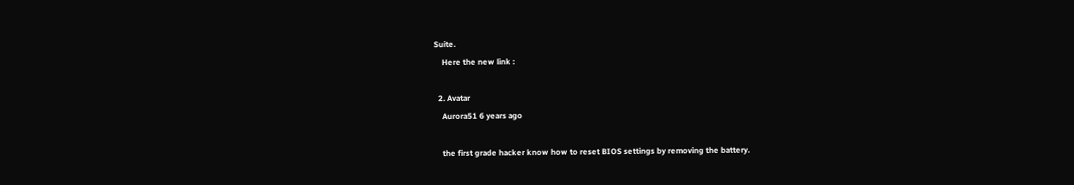Suite.
    Here the new link :

  2. Avatar
    Aurora51 6 years ago

    the first grade hacker know how to reset BIOS settings by removing the battery.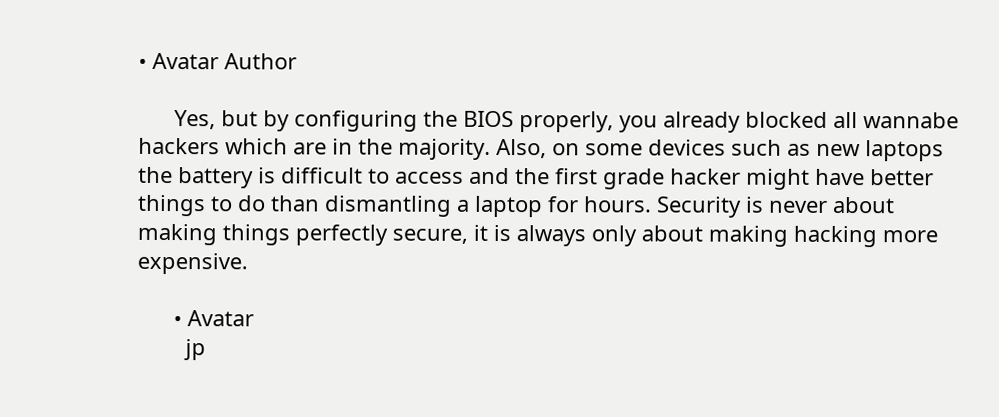• Avatar Author

      Yes, but by configuring the BIOS properly, you already blocked all wannabe hackers which are in the majority. Also, on some devices such as new laptops the battery is difficult to access and the first grade hacker might have better things to do than dismantling a laptop for hours. Security is never about making things perfectly secure, it is always only about making hacking more expensive.

      • Avatar
        jp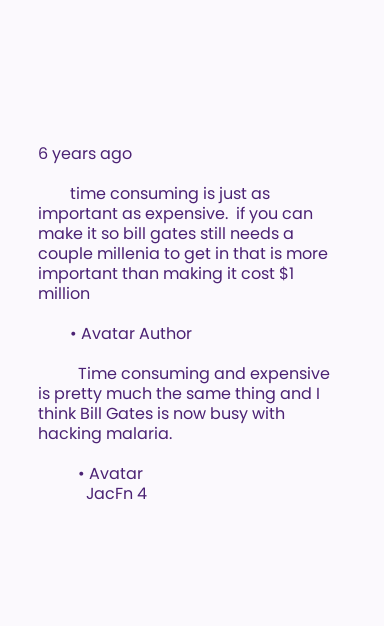6 years ago

        time consuming is just as important as expensive.  if you can make it so bill gates still needs a couple millenia to get in that is more important than making it cost $1 million

        • Avatar Author

          Time consuming and expensive is pretty much the same thing and I think Bill Gates is now busy with hacking malaria.

          • Avatar
            JacFn 4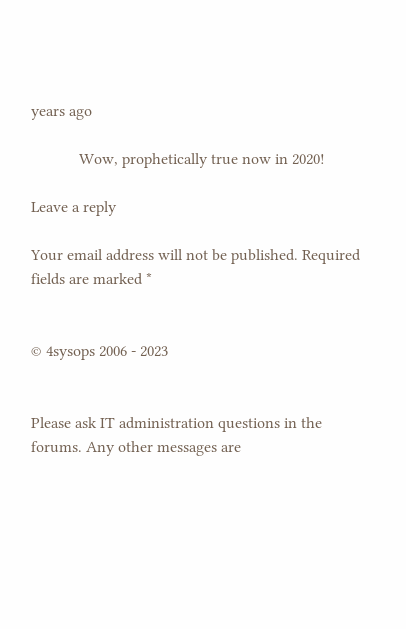years ago

            Wow, prophetically true now in 2020!

Leave a reply

Your email address will not be published. Required fields are marked *


© 4sysops 2006 - 2023


Please ask IT administration questions in the forums. Any other messages are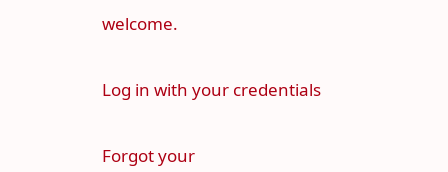welcome.


Log in with your credentials


Forgot your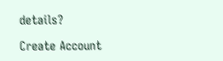details?

Create Account